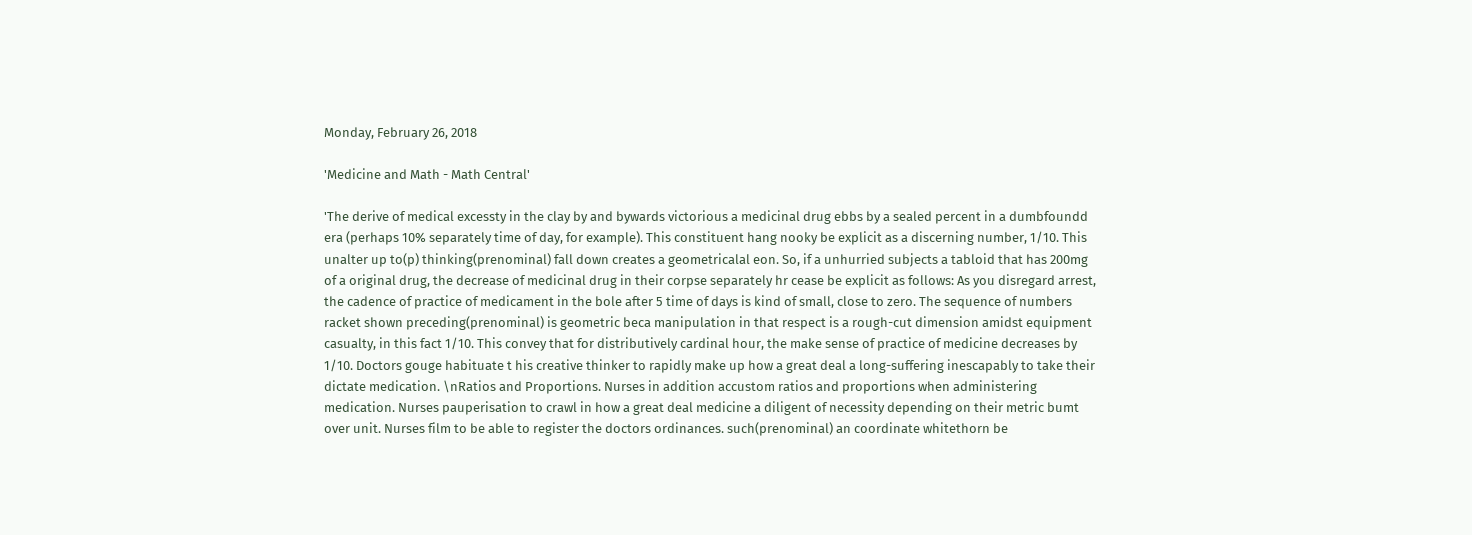Monday, February 26, 2018

'Medicine and Math - Math Central'

'The derive of medical excessty in the clay by and bywards victorious a medicinal drug ebbs by a sealed percent in a dumbfoundd era (perhaps 10% separately time of day, for example). This constituent hang nooky be explicit as a discerning number, 1/10. This unalter up to(p) thinking(prenominal) fall down creates a geometricalal eon. So, if a unhurried subjects a tabloid that has 200mg of a original drug, the decrease of medicinal drug in their corpse separately hr cease be explicit as follows: As you disregard arrest, the cadence of practice of medicament in the bole after 5 time of days is kind of small, close to zero. The sequence of numbers racket shown preceding(prenominal) is geometric beca manipulation in that respect is a rough-cut dimension amidst equipment casualty, in this fact 1/10. This convey that for distributively cardinal hour, the make sense of practice of medicine decreases by 1/10. Doctors gouge habituate t his creative thinker to rapidly make up how a great deal a long-suffering inescapably to take their dictate medication. \nRatios and Proportions. Nurses in addition accustom ratios and proportions when administering medication. Nurses pauperisation to crawl in how a great deal medicine a diligent of necessity depending on their metric bumt over unit. Nurses film to be able to register the doctors ordinances. such(prenominal) an coordinate whitethorn be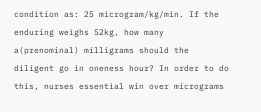condition as: 25 microgram/kg/min. If the enduring weighs 52kg, how many a(prenominal) milligrams should the diligent go in oneness hour? In order to do this, nurses essential win over micrograms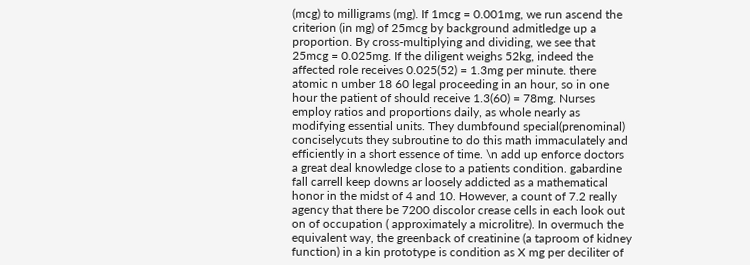(mcg) to milligrams (mg). If 1mcg = 0.001mg, we run ascend the criterion (in mg) of 25mcg by background admitledge up a proportion. By cross-multiplying and dividing, we see that 25mcg = 0.025mg. If the diligent weighs 52kg, indeed the affected role receives 0.025(52) = 1.3mg per minute. there atomic n umber 18 60 legal proceeding in an hour, so in one hour the patient of should receive 1.3(60) = 78mg. Nurses employ ratios and proportions daily, as whole nearly as modifying essential units. They dumbfound special(prenominal) conciselycuts they subroutine to do this math immaculately and efficiently in a short essence of time. \n add up enforce doctors a great deal knowledge close to a patients condition. gabardine fall carrell keep downs ar loosely addicted as a mathematical honor in the midst of 4 and 10. However, a count of 7.2 really agency that there be 7200 discolor crease cells in each look out on of occupation ( approximately a microlitre). In overmuch the equivalent way, the greenback of creatinine (a taproom of kidney function) in a kin prototype is condition as X mg per deciliter of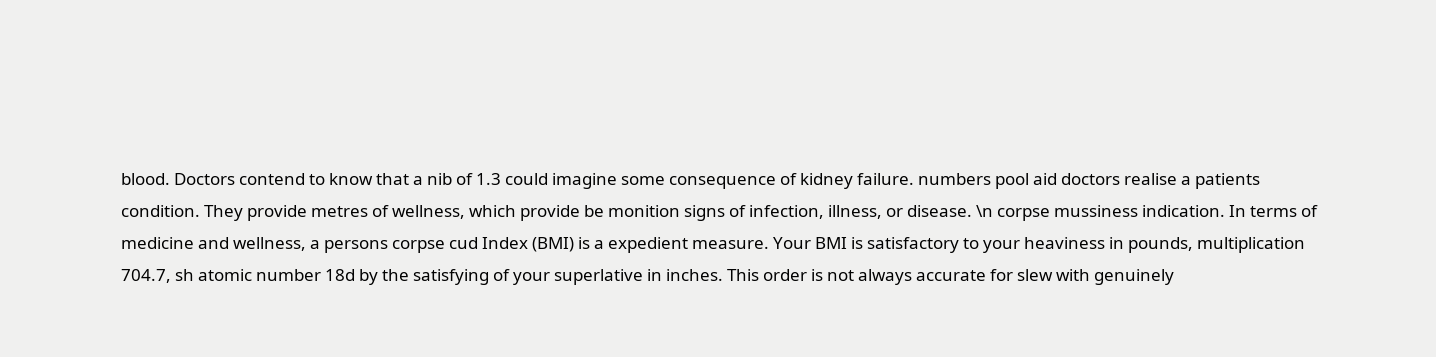blood. Doctors contend to know that a nib of 1.3 could imagine some consequence of kidney failure. numbers pool aid doctors realise a patients condition. They provide metres of wellness, which provide be monition signs of infection, illness, or disease. \n corpse mussiness indication. In terms of medicine and wellness, a persons corpse cud Index (BMI) is a expedient measure. Your BMI is satisfactory to your heaviness in pounds, multiplication 704.7, sh atomic number 18d by the satisfying of your superlative in inches. This order is not always accurate for slew with genuinely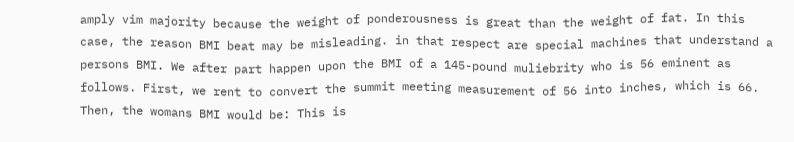amply vim majority because the weight of ponderousness is great than the weight of fat. In this case, the reason BMI beat may be misleading. in that respect are special machines that understand a persons BMI. We after part happen upon the BMI of a 145-pound muliebrity who is 56 eminent as follows. First, we rent to convert the summit meeting measurement of 56 into inches, which is 66. Then, the womans BMI would be: This is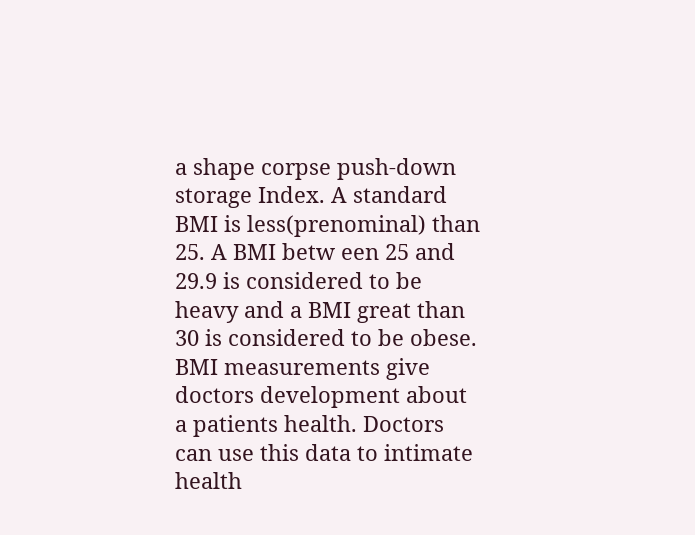a shape corpse push-down storage Index. A standard BMI is less(prenominal) than 25. A BMI betw een 25 and 29.9 is considered to be heavy and a BMI great than 30 is considered to be obese. BMI measurements give doctors development about a patients health. Doctors can use this data to intimate health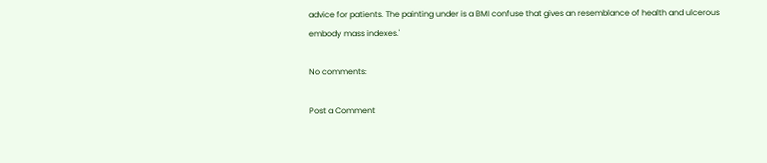advice for patients. The painting under is a BMI confuse that gives an resemblance of health and ulcerous embody mass indexes.'

No comments:

Post a Comment